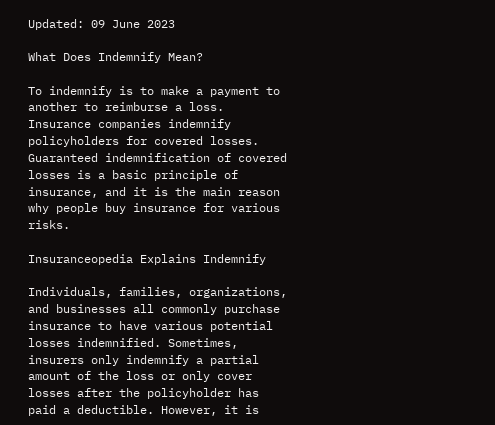Updated: 09 June 2023

What Does Indemnify Mean?

To indemnify is to make a payment to another to reimburse a loss. Insurance companies indemnify policyholders for covered losses. Guaranteed indemnification of covered losses is a basic principle of insurance, and it is the main reason why people buy insurance for various risks.

Insuranceopedia Explains Indemnify

Individuals, families, organizations, and businesses all commonly purchase insurance to have various potential losses indemnified. Sometimes, insurers only indemnify a partial amount of the loss or only cover losses after the policyholder has paid a deductible. However, it is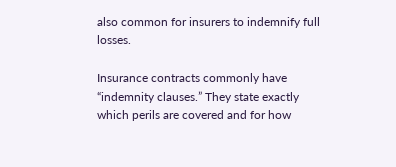also common for insurers to indemnify full losses.

Insurance contracts commonly have “indemnity clauses.” They state exactly which perils are covered and for how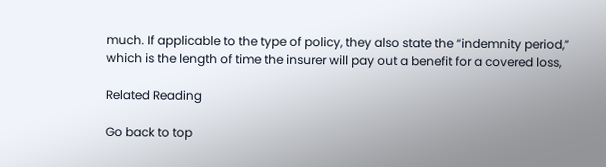much. If applicable to the type of policy, they also state the “indemnity period,” which is the length of time the insurer will pay out a benefit for a covered loss,

Related Reading

Go back to top